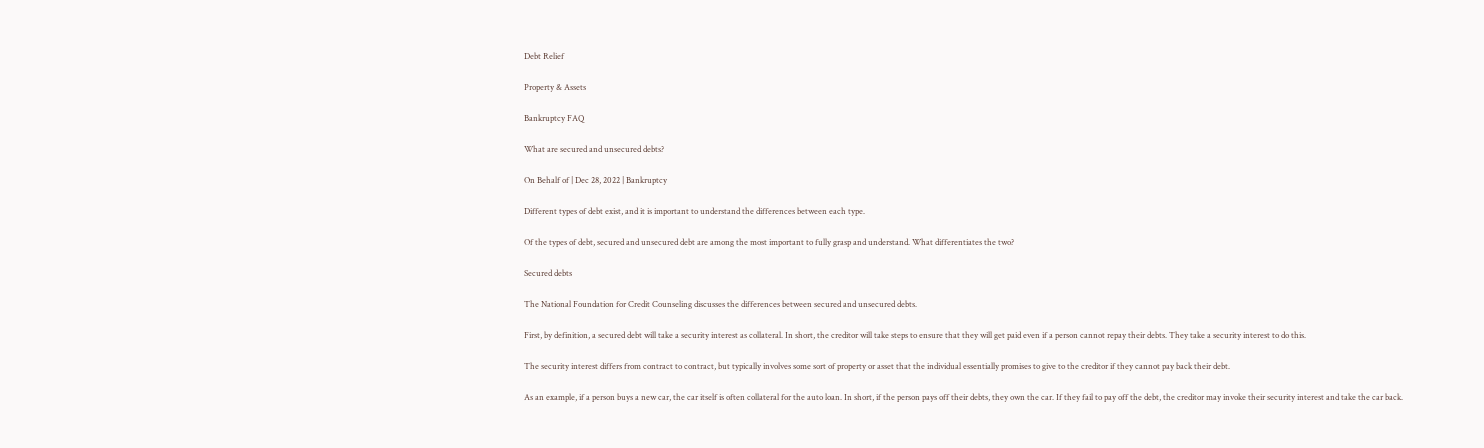Debt Relief

Property & Assets

Bankruptcy FAQ

What are secured and unsecured debts?

On Behalf of | Dec 28, 2022 | Bankruptcy

Different types of debt exist, and it is important to understand the differences between each type.

Of the types of debt, secured and unsecured debt are among the most important to fully grasp and understand. What differentiates the two?

Secured debts

The National Foundation for Credit Counseling discusses the differences between secured and unsecured debts.

First, by definition, a secured debt will take a security interest as collateral. In short, the creditor will take steps to ensure that they will get paid even if a person cannot repay their debts. They take a security interest to do this.

The security interest differs from contract to contract, but typically involves some sort of property or asset that the individual essentially promises to give to the creditor if they cannot pay back their debt.

As an example, if a person buys a new car, the car itself is often collateral for the auto loan. In short, if the person pays off their debts, they own the car. If they fail to pay off the debt, the creditor may invoke their security interest and take the car back.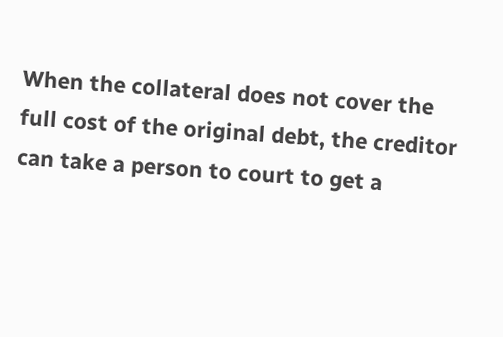When the collateral does not cover the full cost of the original debt, the creditor can take a person to court to get a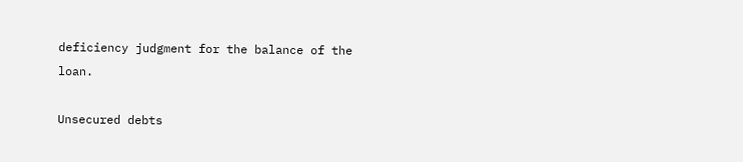deficiency judgment for the balance of the loan.

Unsecured debts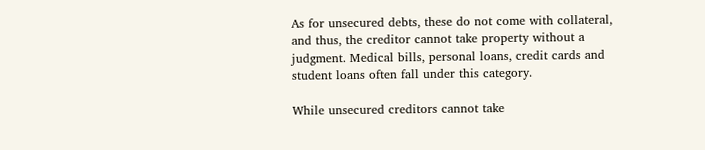As for unsecured debts, these do not come with collateral, and thus, the creditor cannot take property without a judgment. Medical bills, personal loans, credit cards and student loans often fall under this category.

While unsecured creditors cannot take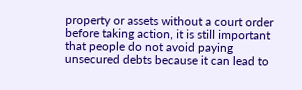property or assets without a court order before taking action, it is still important that people do not avoid paying unsecured debts because it can lead to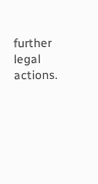further legal actions.